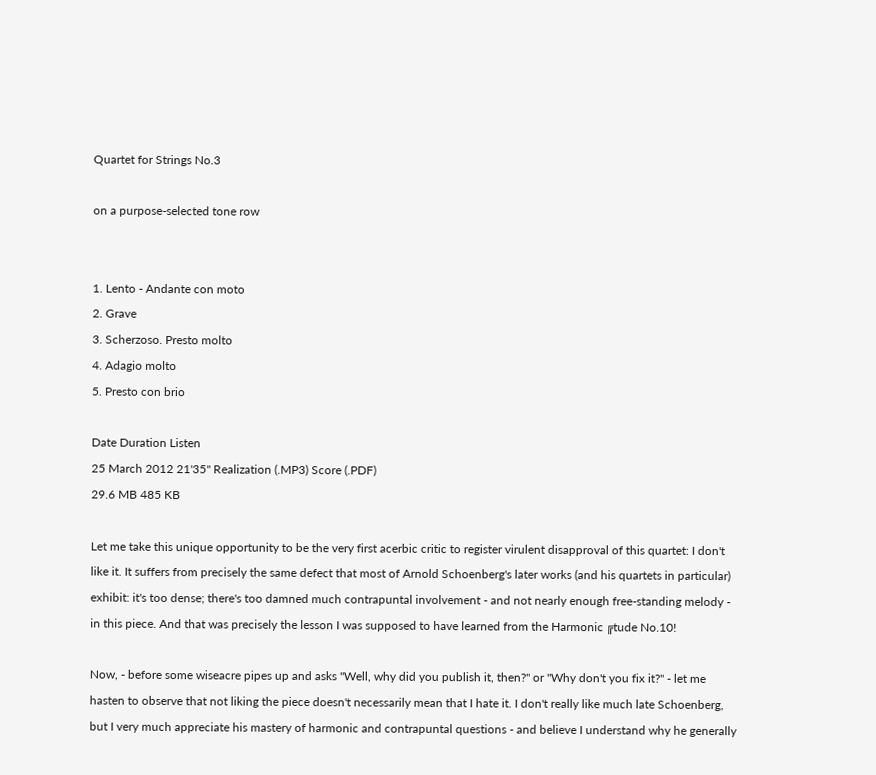Quartet for Strings No.3

on a purpose-selected tone row


1. Lento - Andante con moto
2. Grave
3. Scherzoso. Presto molto
4. Adagio molto
5. Presto con brio

Date Duration Listen
25 March 2012 21'35" Realization (.MP3) Score (.PDF)
29.6 MB 485 KB

Let me take this unique opportunity to be the very first acerbic critic to register virulent disapproval of this quartet: I don't like it. It suffers from precisely the same defect that most of Arnold Schoenberg's later works (and his quartets in particular) exhibit: it's too dense; there's too damned much contrapuntal involvement - and not nearly enough free-standing melody - in this piece. And that was precisely the lesson I was supposed to have learned from the Harmonic ╔tude No.10!

Now, - before some wiseacre pipes up and asks "Well, why did you publish it, then?" or "Why don't you fix it?" - let me hasten to observe that not liking the piece doesn't necessarily mean that I hate it. I don't really like much late Schoenberg, but I very much appreciate his mastery of harmonic and contrapuntal questions - and believe I understand why he generally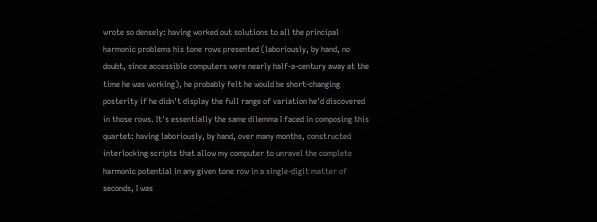wrote so densely: having worked out solutions to all the principal harmonic problems his tone rows presented (laboriously, by hand, no doubt, since accessible computers were nearly half-a-century away at the time he was working), he probably felt he would be short-changing posterity if he didn't display the full range of variation he'd discovered in those rows. It's essentially the same dilemma I faced in composing this quartet: having laboriously, by hand, over many months, constructed interlocking scripts that allow my computer to unravel the complete harmonic potential in any given tone row in a single-digit matter of seconds, I was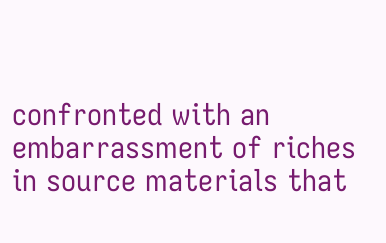confronted with an embarrassment of riches in source materials that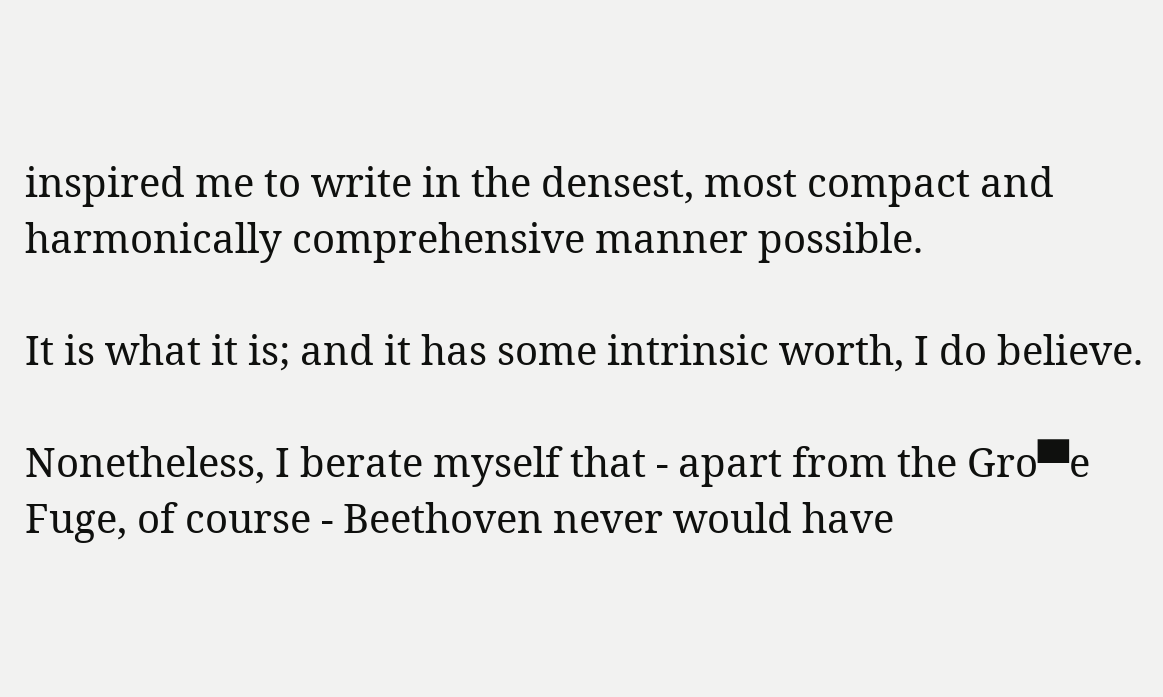inspired me to write in the densest, most compact and harmonically comprehensive manner possible.

It is what it is; and it has some intrinsic worth, I do believe.

Nonetheless, I berate myself that - apart from the Gro▀e Fuge, of course - Beethoven never would have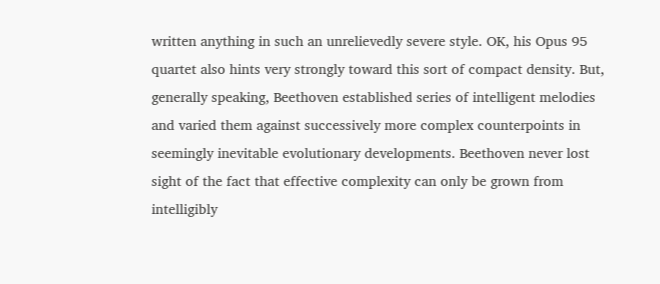written anything in such an unrelievedly severe style. OK, his Opus 95 quartet also hints very strongly toward this sort of compact density. But, generally speaking, Beethoven established series of intelligent melodies and varied them against successively more complex counterpoints in seemingly inevitable evolutionary developments. Beethoven never lost sight of the fact that effective complexity can only be grown from intelligibly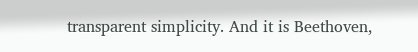transparent simplicity. And it is Beethoven,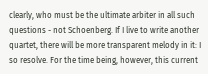clearly, who must be the ultimate arbiter in all such questions - not Schoenberg. If I live to write another quartet, there will be more transparent melody in it: I so resolve. For the time being, however, this current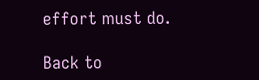effort must do.

Back to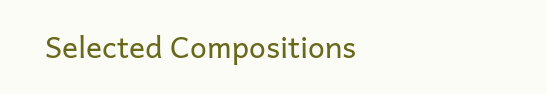Selected Compositions